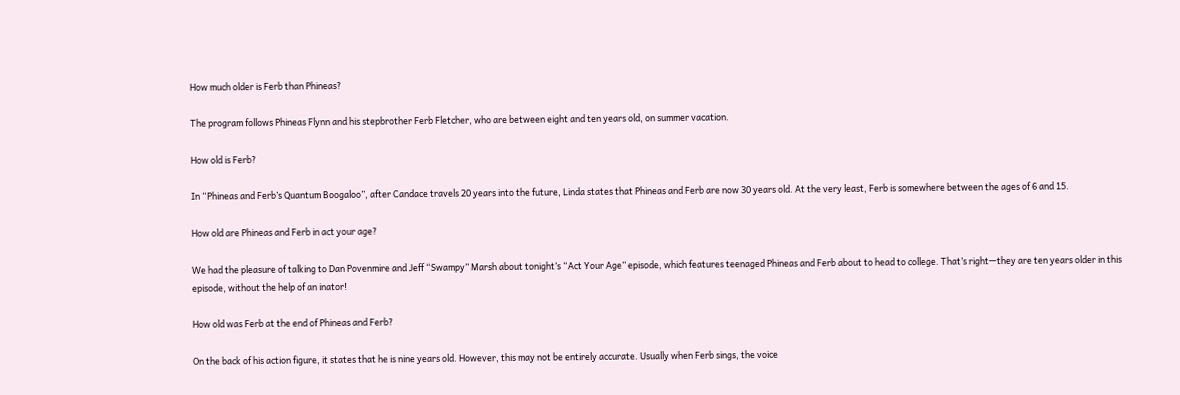How much older is Ferb than Phineas?

The program follows Phineas Flynn and his stepbrother Ferb Fletcher, who are between eight and ten years old, on summer vacation.

How old is Ferb?

In “Phineas and Ferb’s Quantum Boogaloo”, after Candace travels 20 years into the future, Linda states that Phineas and Ferb are now 30 years old. At the very least, Ferb is somewhere between the ages of 6 and 15.

How old are Phineas and Ferb in act your age?

We had the pleasure of talking to Dan Povenmire and Jeff “Swampy” Marsh about tonight’s “Act Your Age” episode, which features teenaged Phineas and Ferb about to head to college. That’s right—they are ten years older in this episode, without the help of an inator!

How old was Ferb at the end of Phineas and Ferb?

On the back of his action figure, it states that he is nine years old. However, this may not be entirely accurate. Usually when Ferb sings, the voice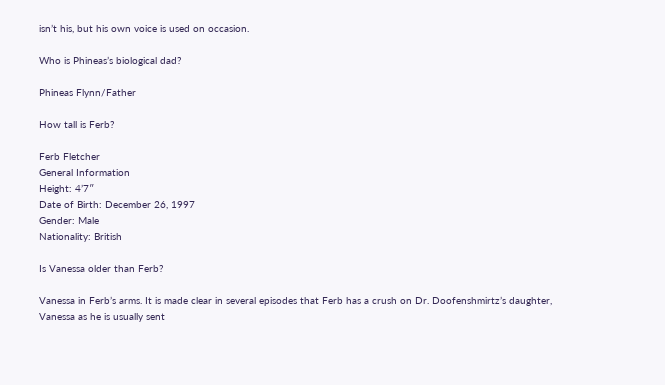isn’t his, but his own voice is used on occasion.

Who is Phineas’s biological dad?

Phineas Flynn/Father

How tall is Ferb?

Ferb Fletcher
General Information
Height: 4’7″
Date of Birth: December 26, 1997
Gender: Male
Nationality: British

Is Vanessa older than Ferb?

Vanessa in Ferb’s arms. It is made clear in several episodes that Ferb has a crush on Dr. Doofenshmirtz’s daughter, Vanessa as he is usually sent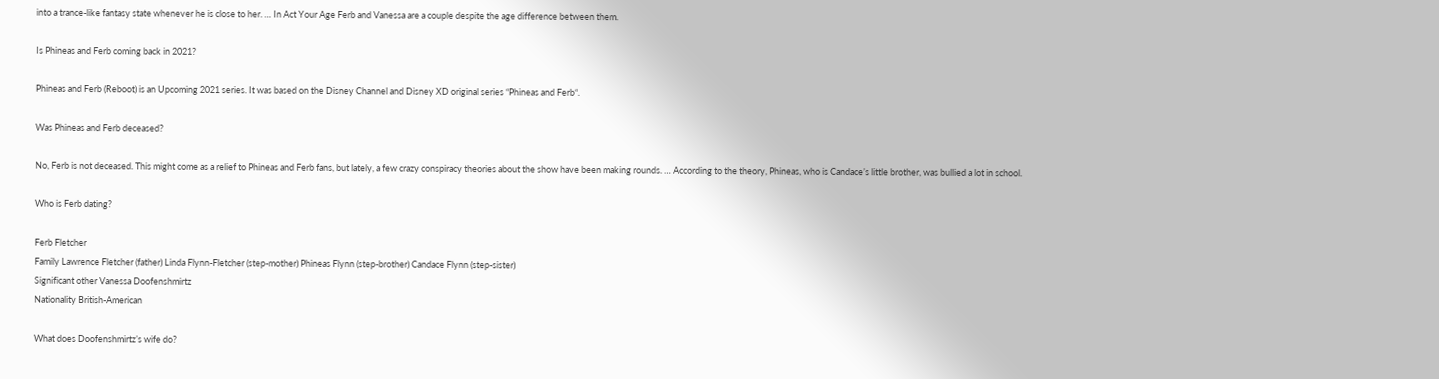into a trance-like fantasy state whenever he is close to her. … In Act Your Age Ferb and Vanessa are a couple despite the age difference between them.

Is Phineas and Ferb coming back in 2021?

Phineas and Ferb (Reboot) is an Upcoming 2021 series. It was based on the Disney Channel and Disney XD original series “Phineas and Ferb“.

Was Phineas and Ferb deceased?

No, Ferb is not deceased. This might come as a relief to Phineas and Ferb fans, but lately, a few crazy conspiracy theories about the show have been making rounds. … According to the theory, Phineas, who is Candace’s little brother, was bullied a lot in school.

Who is Ferb dating?

Ferb Fletcher
Family Lawrence Fletcher (father) Linda Flynn-Fletcher (step-mother) Phineas Flynn (step-brother) Candace Flynn (step-sister)
Significant other Vanessa Doofenshmirtz
Nationality British-American

What does Doofenshmirtz’s wife do?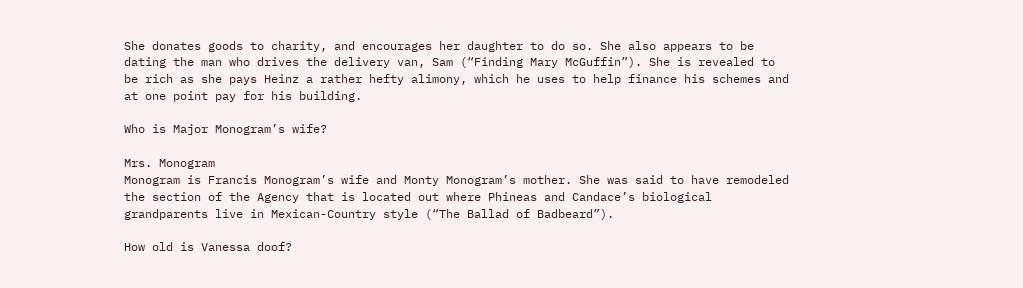She donates goods to charity, and encourages her daughter to do so. She also appears to be dating the man who drives the delivery van, Sam (“Finding Mary McGuffin”). She is revealed to be rich as she pays Heinz a rather hefty alimony, which he uses to help finance his schemes and at one point pay for his building.

Who is Major Monogram’s wife?

Mrs. Monogram
Monogram is Francis Monogram’s wife and Monty Monogram’s mother. She was said to have remodeled the section of the Agency that is located out where Phineas and Candace’s biological grandparents live in Mexican-Country style (“The Ballad of Badbeard”).

How old is Vanessa doof?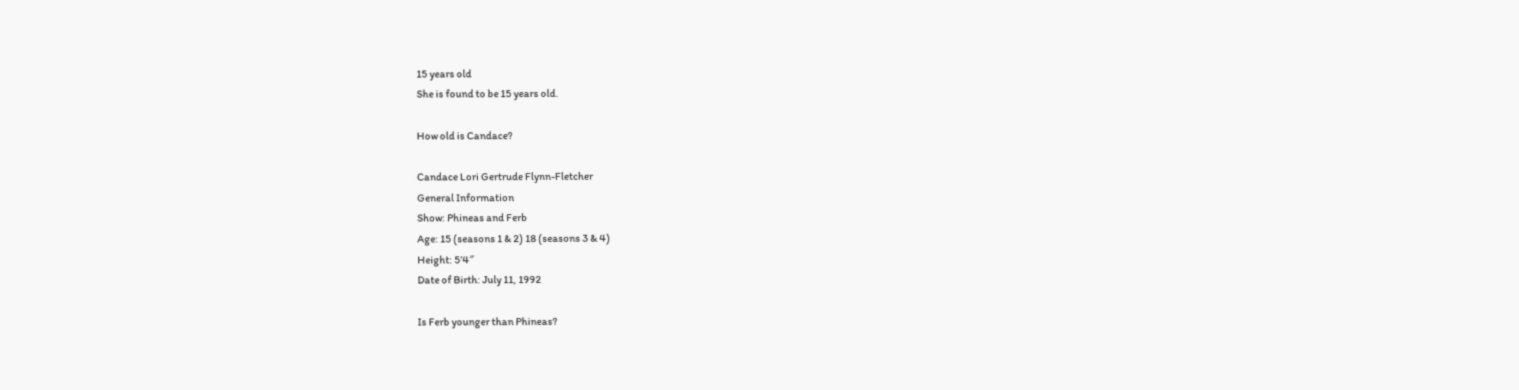15 years old
She is found to be 15 years old.

How old is Candace?

Candace Lori Gertrude Flynn-Fletcher
General Information
Show: Phineas and Ferb
Age: 15 (seasons 1 & 2) 18 (seasons 3 & 4)
Height: 5’4″
Date of Birth: July 11, 1992

Is Ferb younger than Phineas?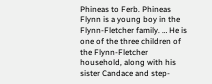Phineas to Ferb. Phineas Flynn is a young boy in the Flynn-Fletcher family. … He is one of the three children of the Flynn-Fletcher household, along with his sister Candace and step-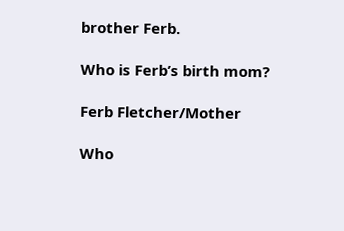brother Ferb.

Who is Ferb’s birth mom?

Ferb Fletcher/Mother

Who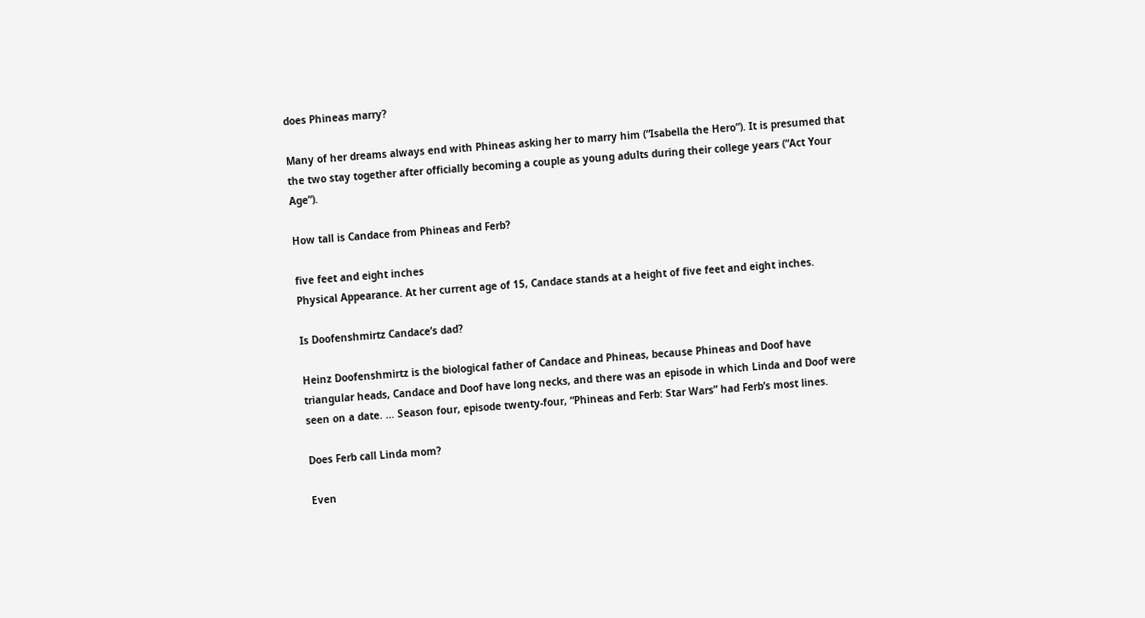does Phineas marry?

Many of her dreams always end with Phineas asking her to marry him (“Isabella the Hero”). It is presumed that the two stay together after officially becoming a couple as young adults during their college years (“Act Your Age”).

How tall is Candace from Phineas and Ferb?

five feet and eight inches
Physical Appearance. At her current age of 15, Candace stands at a height of five feet and eight inches.

Is Doofenshmirtz Candace’s dad?

Heinz Doofenshmirtz is the biological father of Candace and Phineas, because Phineas and Doof have triangular heads, Candace and Doof have long necks, and there was an episode in which Linda and Doof were seen on a date. … Season four, episode twenty-four, “Phineas and Ferb: Star Wars” had Ferb’s most lines.

Does Ferb call Linda mom?

Even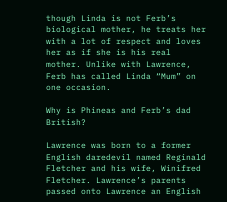though Linda is not Ferb’s biological mother, he treats her with a lot of respect and loves her as if she is his real mother. Unlike with Lawrence, Ferb has called Linda “Mum” on one occasion.

Why is Phineas and Ferb’s dad British?

Lawrence was born to a former English daredevil named Reginald Fletcher and his wife, Winifred Fletcher. Lawrence’s parents passed onto Lawrence an English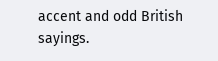accent and odd British sayings.